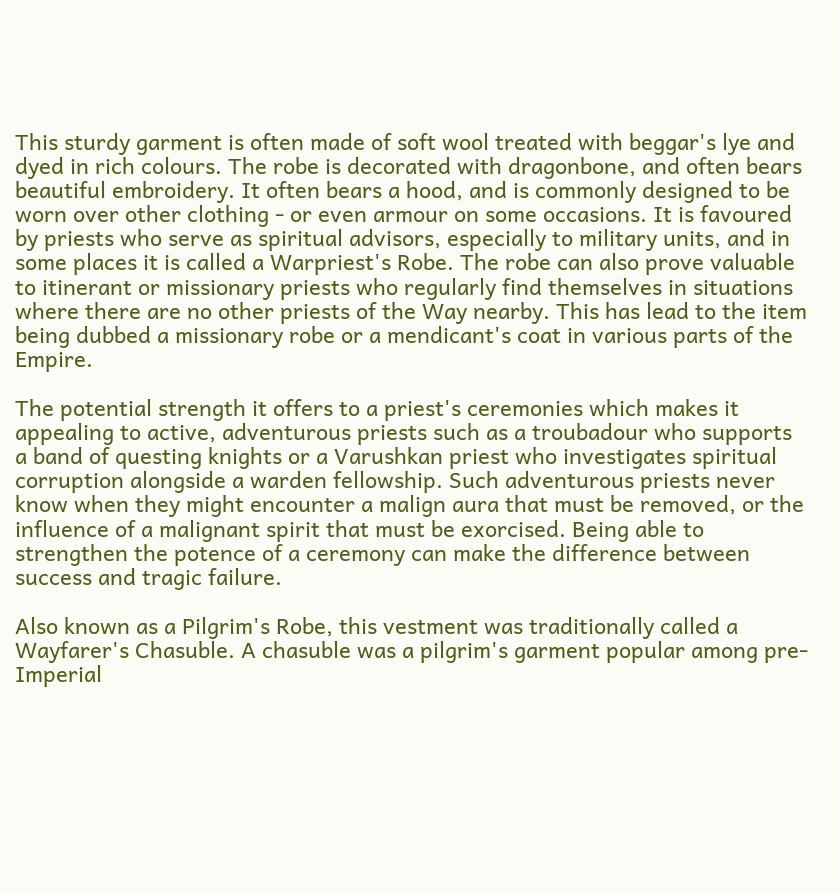This sturdy garment is often made of soft wool treated with beggar's lye and dyed in rich colours. The robe is decorated with dragonbone, and often bears beautiful embroidery. It often bears a hood, and is commonly designed to be worn over other clothing - or even armour on some occasions. It is favoured by priests who serve as spiritual advisors, especially to military units, and in some places it is called a Warpriest's Robe. The robe can also prove valuable to itinerant or missionary priests who regularly find themselves in situations where there are no other priests of the Way nearby. This has lead to the item being dubbed a missionary robe or a mendicant's coat in various parts of the Empire.

The potential strength it offers to a priest's ceremonies which makes it appealing to active, adventurous priests such as a troubadour who supports a band of questing knights or a Varushkan priest who investigates spiritual corruption alongside a warden fellowship. Such adventurous priests never know when they might encounter a malign aura that must be removed, or the influence of a malignant spirit that must be exorcised. Being able to strengthen the potence of a ceremony can make the difference between success and tragic failure.

Also known as a Pilgrim's Robe, this vestment was traditionally called a Wayfarer's Chasuble. A chasuble was a pilgrim's garment popular among pre-Imperial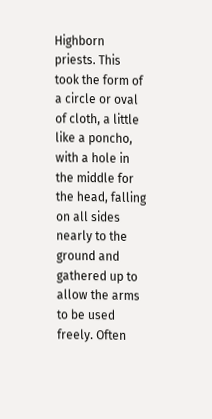Highborn priests. This took the form of a circle or oval of cloth, a little like a poncho, with a hole in the middle for the head, falling on all sides nearly to the ground and gathered up to allow the arms to be used freely. Often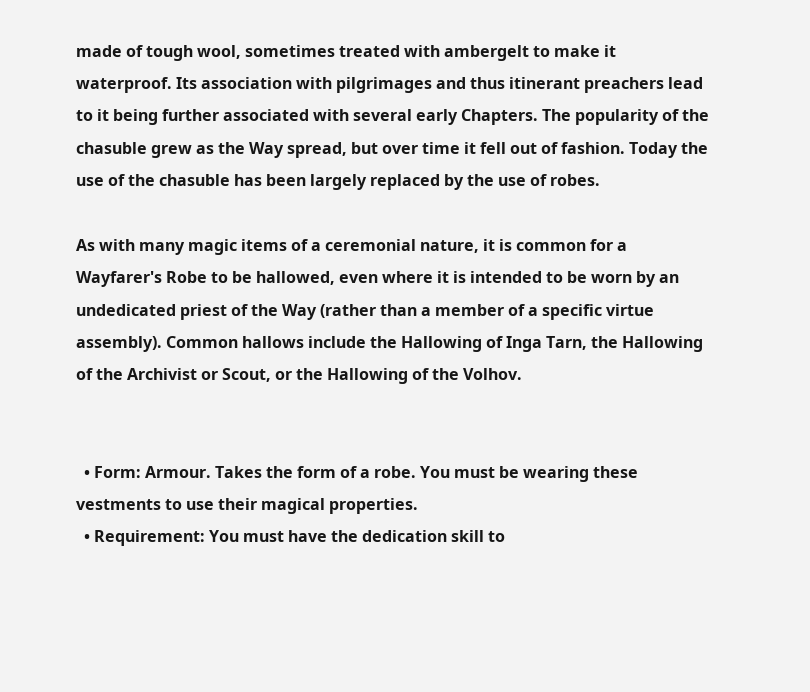made of tough wool, sometimes treated with ambergelt to make it waterproof. Its association with pilgrimages and thus itinerant preachers lead to it being further associated with several early Chapters. The popularity of the chasuble grew as the Way spread, but over time it fell out of fashion. Today the use of the chasuble has been largely replaced by the use of robes.

As with many magic items of a ceremonial nature, it is common for a Wayfarer's Robe to be hallowed, even where it is intended to be worn by an undedicated priest of the Way (rather than a member of a specific virtue assembly). Common hallows include the Hallowing of Inga Tarn, the Hallowing of the Archivist or Scout, or the Hallowing of the Volhov.


  • Form: Armour. Takes the form of a robe. You must be wearing these vestments to use their magical properties.
  • Requirement: You must have the dedication skill to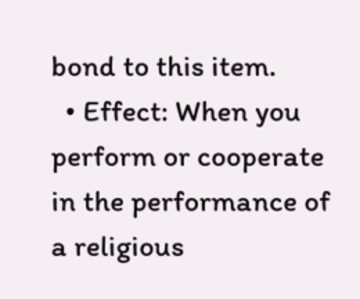bond to this item.
  • Effect: When you perform or cooperate in the performance of a religious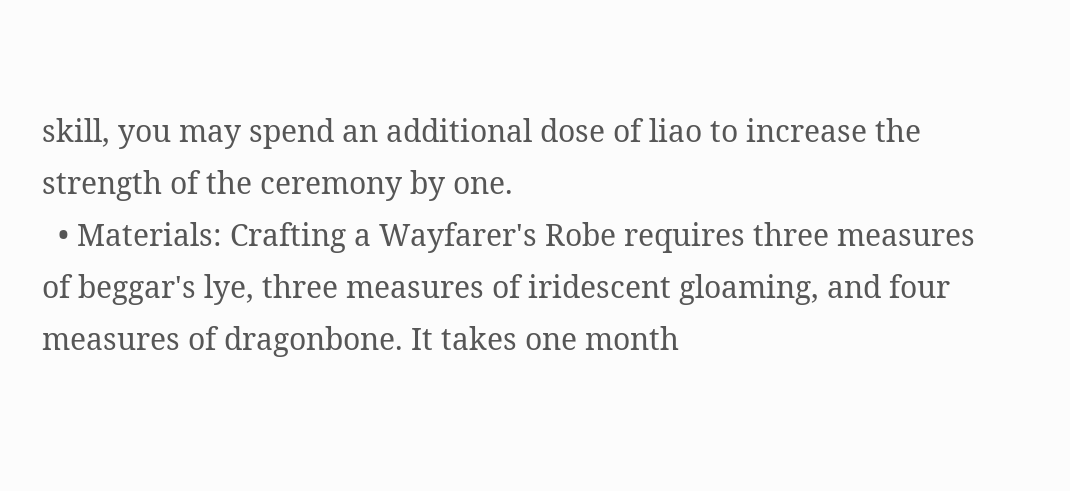skill, you may spend an additional dose of liao to increase the strength of the ceremony by one.
  • Materials: Crafting a Wayfarer's Robe requires three measures of beggar's lye, three measures of iridescent gloaming, and four measures of dragonbone. It takes one month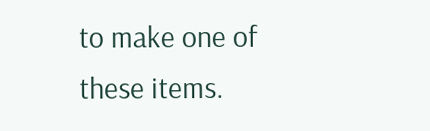to make one of these items.